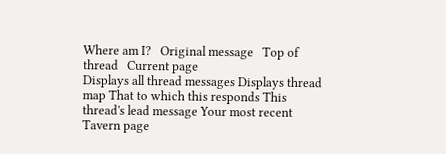Where am I?   Original message   Top of thread   Current page
Displays all thread messages Displays thread map That to which this responds This thread's lead message Your most recent Tavern page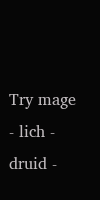Try mage - lich - druid -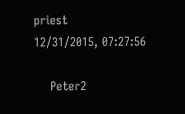priest
12/31/2015, 07:27:56

    Peter2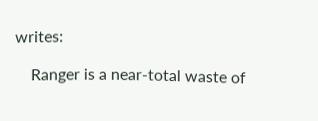writes:

    Ranger is a near-total waste of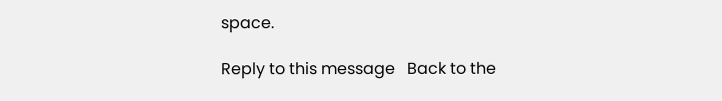space.

Reply to this message   Back to the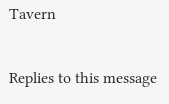Tavern

Replies to this message